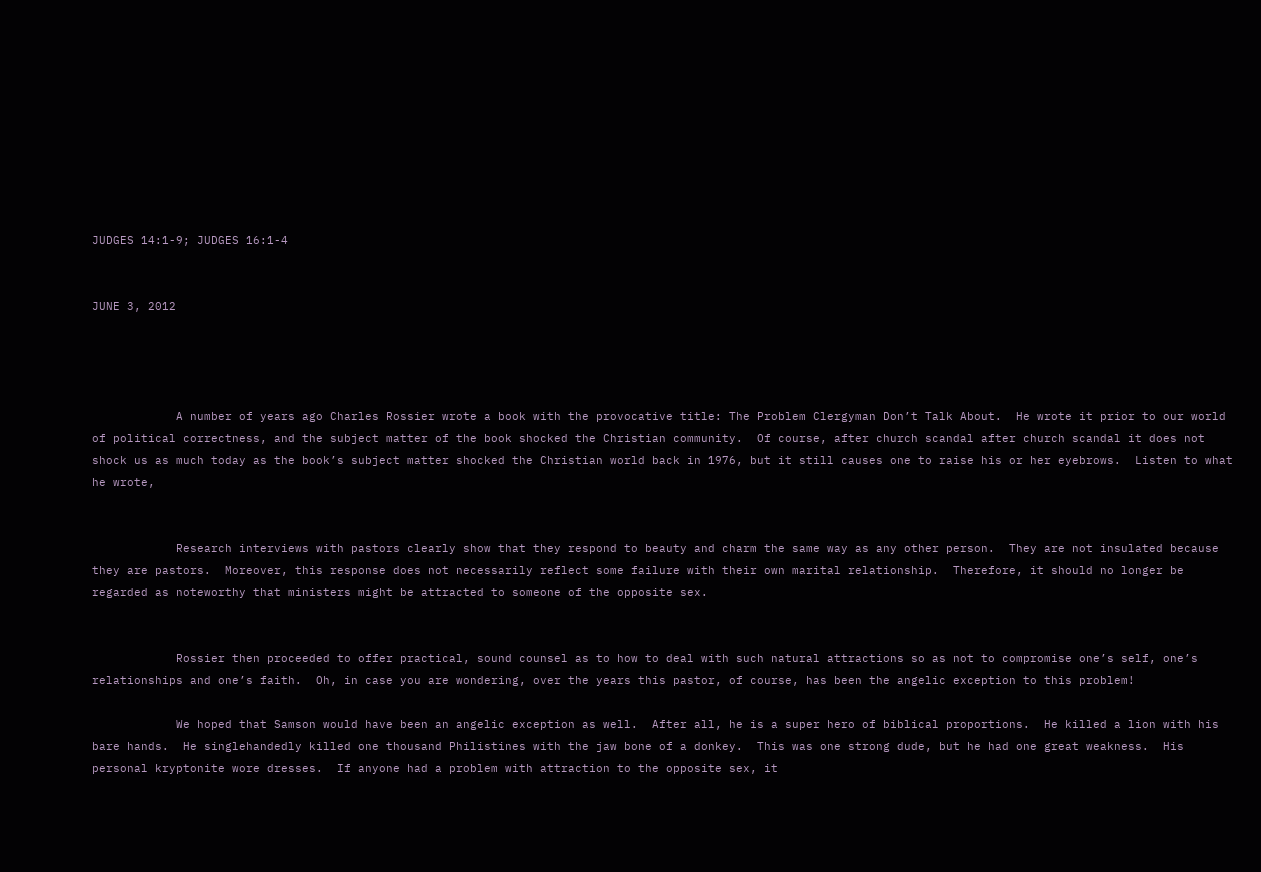JUDGES 14:1-9; JUDGES 16:1-4


JUNE 3, 2012




            A number of years ago Charles Rossier wrote a book with the provocative title: The Problem Clergyman Don’t Talk About.  He wrote it prior to our world of political correctness, and the subject matter of the book shocked the Christian community.  Of course, after church scandal after church scandal it does not shock us as much today as the book’s subject matter shocked the Christian world back in 1976, but it still causes one to raise his or her eyebrows.  Listen to what he wrote,


            Research interviews with pastors clearly show that they respond to beauty and charm the same way as any other person.  They are not insulated because they are pastors.  Moreover, this response does not necessarily reflect some failure with their own marital relationship.  Therefore, it should no longer be regarded as noteworthy that ministers might be attracted to someone of the opposite sex.


            Rossier then proceeded to offer practical, sound counsel as to how to deal with such natural attractions so as not to compromise one’s self, one’s relationships and one’s faith.  Oh, in case you are wondering, over the years this pastor, of course, has been the angelic exception to this problem!

            We hoped that Samson would have been an angelic exception as well.  After all, he is a super hero of biblical proportions.  He killed a lion with his bare hands.  He singlehandedly killed one thousand Philistines with the jaw bone of a donkey.  This was one strong dude, but he had one great weakness.  His personal kryptonite wore dresses.  If anyone had a problem with attraction to the opposite sex, it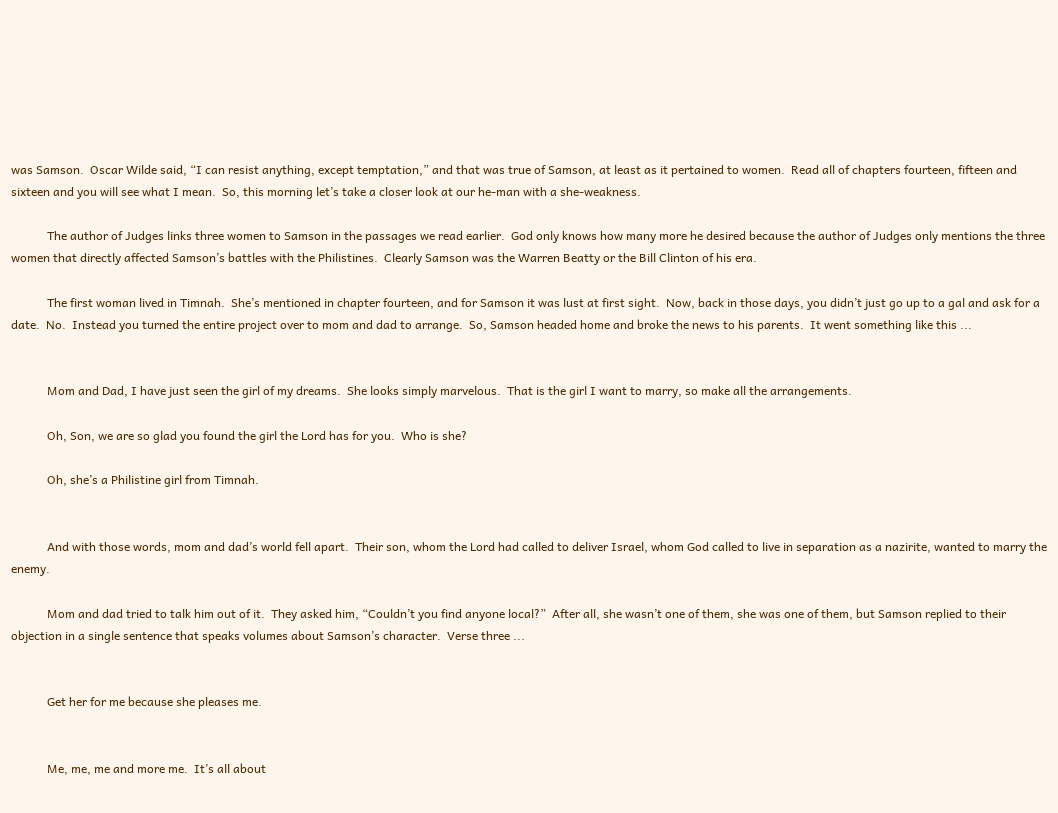was Samson.  Oscar Wilde said, “I can resist anything, except temptation,” and that was true of Samson, at least as it pertained to women.  Read all of chapters fourteen, fifteen and sixteen and you will see what I mean.  So, this morning let’s take a closer look at our he-man with a she-weakness.

            The author of Judges links three women to Samson in the passages we read earlier.  God only knows how many more he desired because the author of Judges only mentions the three women that directly affected Samson’s battles with the Philistines.  Clearly Samson was the Warren Beatty or the Bill Clinton of his era.

            The first woman lived in Timnah.  She’s mentioned in chapter fourteen, and for Samson it was lust at first sight.  Now, back in those days, you didn’t just go up to a gal and ask for a date.  No.  Instead you turned the entire project over to mom and dad to arrange.  So, Samson headed home and broke the news to his parents.  It went something like this ...


            Mom and Dad, I have just seen the girl of my dreams.  She looks simply marvelous.  That is the girl I want to marry, so make all the arrangements.

            Oh, Son, we are so glad you found the girl the Lord has for you.  Who is she?

            Oh, she’s a Philistine girl from Timnah.


            And with those words, mom and dad’s world fell apart.  Their son, whom the Lord had called to deliver Israel, whom God called to live in separation as a nazirite, wanted to marry the enemy.

            Mom and dad tried to talk him out of it.  They asked him, “Couldn’t you find anyone local?”  After all, she wasn’t one of them, she was one of them, but Samson replied to their objection in a single sentence that speaks volumes about Samson’s character.  Verse three ...


            Get her for me because she pleases me.


            Me, me, me and more me.  It’s all about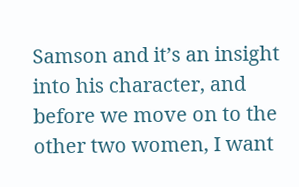Samson and it’s an insight into his character, and before we move on to the other two women, I want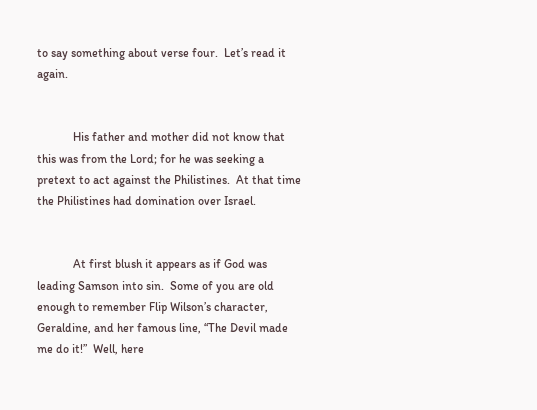to say something about verse four.  Let’s read it again.


            His father and mother did not know that this was from the Lord; for he was seeking a pretext to act against the Philistines.  At that time the Philistines had domination over Israel.


            At first blush it appears as if God was leading Samson into sin.  Some of you are old enough to remember Flip Wilson’s character, Geraldine, and her famous line, “The Devil made me do it!”  Well, here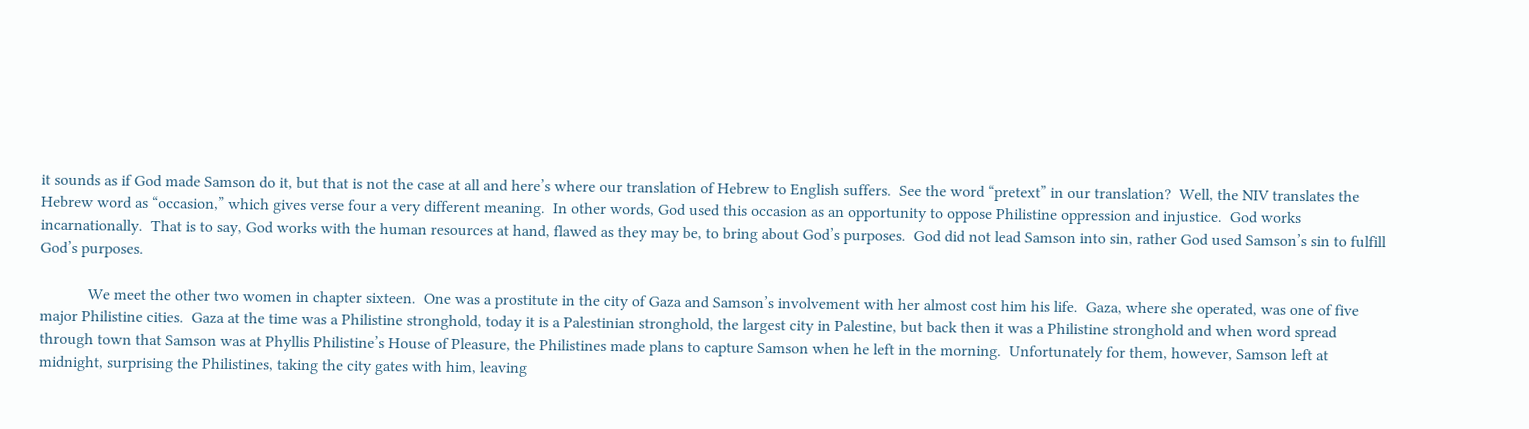it sounds as if God made Samson do it, but that is not the case at all and here’s where our translation of Hebrew to English suffers.  See the word “pretext” in our translation?  Well, the NIV translates the Hebrew word as “occasion,” which gives verse four a very different meaning.  In other words, God used this occasion as an opportunity to oppose Philistine oppression and injustice.  God works incarnationally.  That is to say, God works with the human resources at hand, flawed as they may be, to bring about God’s purposes.  God did not lead Samson into sin, rather God used Samson’s sin to fulfill God’s purposes.

            We meet the other two women in chapter sixteen.  One was a prostitute in the city of Gaza and Samson’s involvement with her almost cost him his life.  Gaza, where she operated, was one of five major Philistine cities.  Gaza at the time was a Philistine stronghold, today it is a Palestinian stronghold, the largest city in Palestine, but back then it was a Philistine stronghold and when word spread through town that Samson was at Phyllis Philistine’s House of Pleasure, the Philistines made plans to capture Samson when he left in the morning.  Unfortunately for them, however, Samson left at midnight, surprising the Philistines, taking the city gates with him, leaving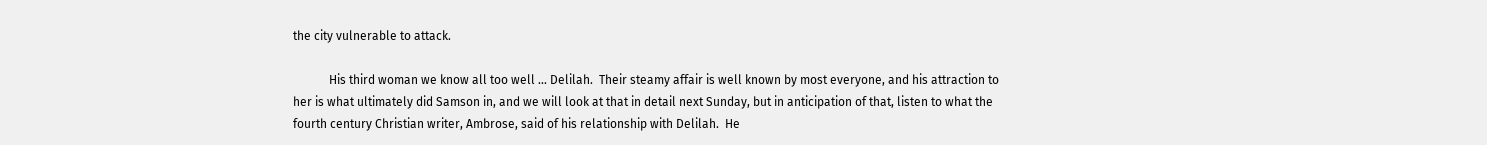the city vulnerable to attack.

            His third woman we know all too well ... Delilah.  Their steamy affair is well known by most everyone, and his attraction to her is what ultimately did Samson in, and we will look at that in detail next Sunday, but in anticipation of that, listen to what the fourth century Christian writer, Ambrose, said of his relationship with Delilah.  He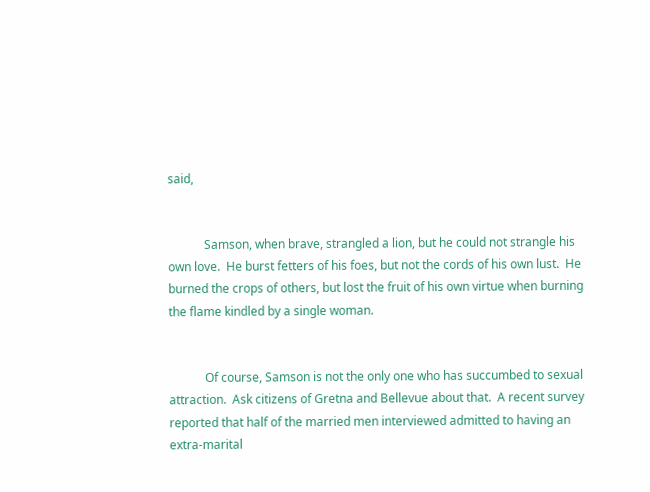said,


            Samson, when brave, strangled a lion, but he could not strangle his own love.  He burst fetters of his foes, but not the cords of his own lust.  He burned the crops of others, but lost the fruit of his own virtue when burning the flame kindled by a single woman.


            Of course, Samson is not the only one who has succumbed to sexual attraction.  Ask citizens of Gretna and Bellevue about that.  A recent survey reported that half of the married men interviewed admitted to having an extra-marital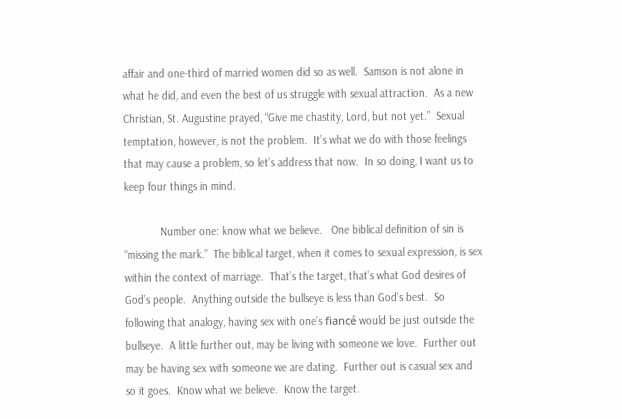affair and one-third of married women did so as well.  Samson is not alone in what he did, and even the best of us struggle with sexual attraction.  As a new Christian, St. Augustine prayed, “Give me chastity, Lord, but not yet.”  Sexual temptation, however, is not the problem.  It’s what we do with those feelings that may cause a problem, so let’s address that now.  In so doing, I want us to keep four things in mind.

            Number one: know what we believe.   One biblical definition of sin is “missing the mark.”  The biblical target, when it comes to sexual expression, is sex within the context of marriage.  That’s the target, that’s what God desires of God’s people.  Anything outside the bullseye is less than God’s best.  So following that analogy, having sex with one’s fiancé would be just outside the bullseye.  A little further out, may be living with someone we love.  Further out may be having sex with someone we are dating.  Further out is casual sex and so it goes.  Know what we believe.  Know the target.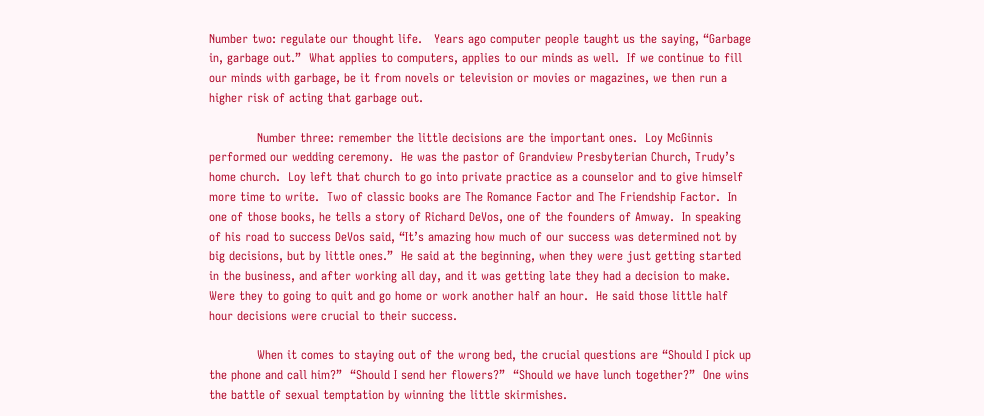Number two: regulate our thought life.   Years ago computer people taught us the saying, “Garbage in, garbage out.”  What applies to computers, applies to our minds as well.  If we continue to fill our minds with garbage, be it from novels or television or movies or magazines, we then run a higher risk of acting that garbage out.

            Number three: remember the little decisions are the important ones.  Loy McGinnis performed our wedding ceremony.  He was the pastor of Grandview Presbyterian Church, Trudy’s home church.  Loy left that church to go into private practice as a counselor and to give himself more time to write.  Two of classic books are The Romance Factor and The Friendship Factor.  In one of those books, he tells a story of Richard DeVos, one of the founders of Amway.  In speaking of his road to success DeVos said, “It’s amazing how much of our success was determined not by big decisions, but by little ones.”  He said at the beginning, when they were just getting started in the business, and after working all day, and it was getting late they had a decision to make.  Were they to going to quit and go home or work another half an hour.  He said those little half hour decisions were crucial to their success.

            When it comes to staying out of the wrong bed, the crucial questions are “Should I pick up the phone and call him?”  “Should I send her flowers?”  “Should we have lunch together?”  One wins the battle of sexual temptation by winning the little skirmishes.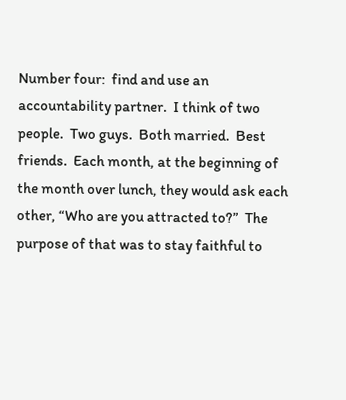Number four:  find and use an accountability partner.  I think of two people.  Two guys.  Both married.  Best friends.  Each month, at the beginning of the month over lunch, they would ask each other, “Who are you attracted to?”  The purpose of that was to stay faithful to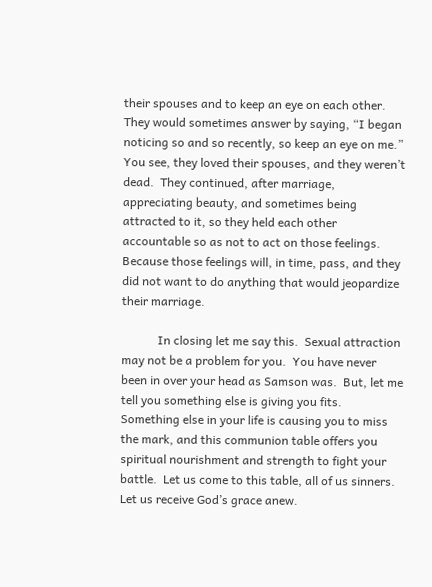their spouses and to keep an eye on each other.   They would sometimes answer by saying, “I began noticing so and so recently, so keep an eye on me.”  You see, they loved their spouses, and they weren’t dead.  They continued, after marriage, appreciating beauty, and sometimes being attracted to it, so they held each other accountable so as not to act on those feelings.  Because those feelings will, in time, pass, and they did not want to do anything that would jeopardize their marriage.

            In closing let me say this.  Sexual attraction may not be a problem for you.  You have never been in over your head as Samson was.  But, let me tell you something else is giving you fits.  Something else in your life is causing you to miss the mark, and this communion table offers you spiritual nourishment and strength to fight your battle.  Let us come to this table, all of us sinners.  Let us receive God’s grace anew.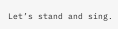Let’s stand and sing.